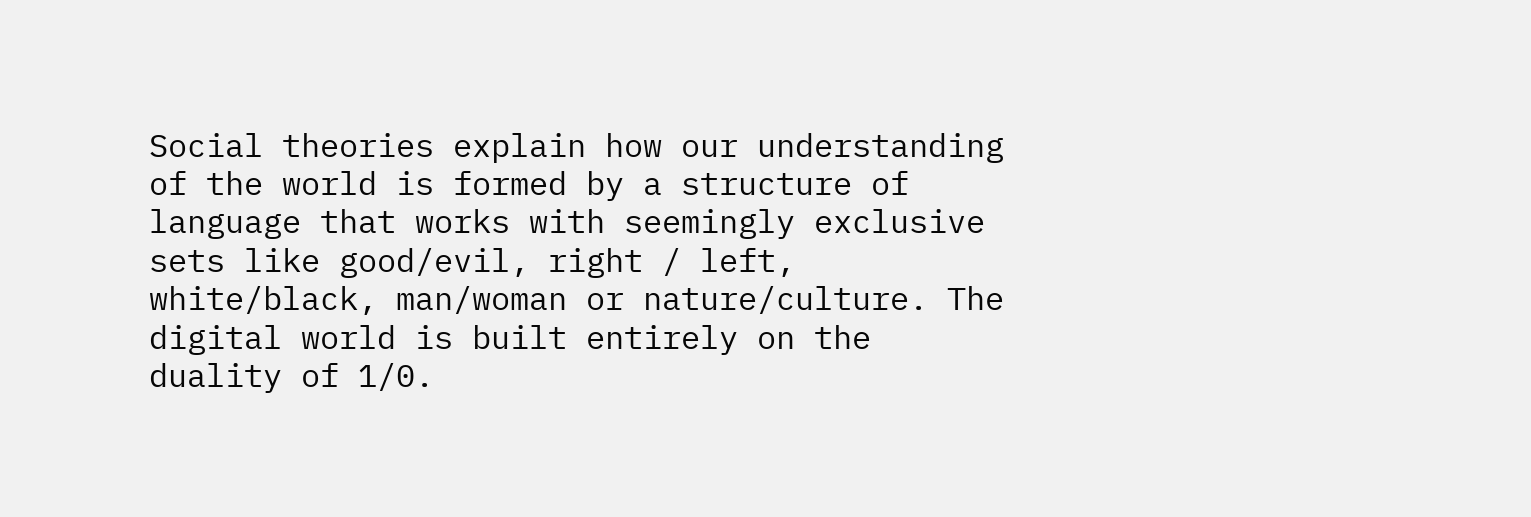Social theories explain how our understanding of the world is formed by a structure of language that works with seemingly exclusive sets like good/evil, right / left, white/black, man/woman or nature/culture. The digital world is built entirely on the duality of 1/0.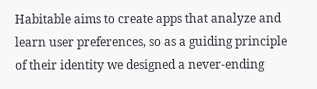Habitable aims to create apps that analyze and learn user preferences, so as a guiding principle of their identity we designed a never-ending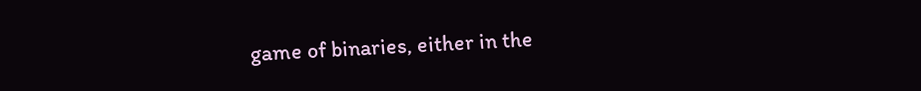game of binaries, either in the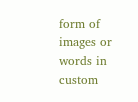form of images or words in custom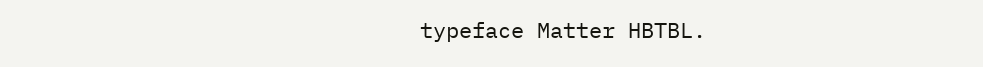typeface Matter HBTBL.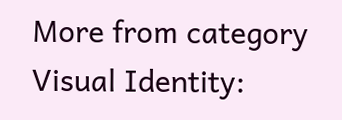More from category Visual Identity: